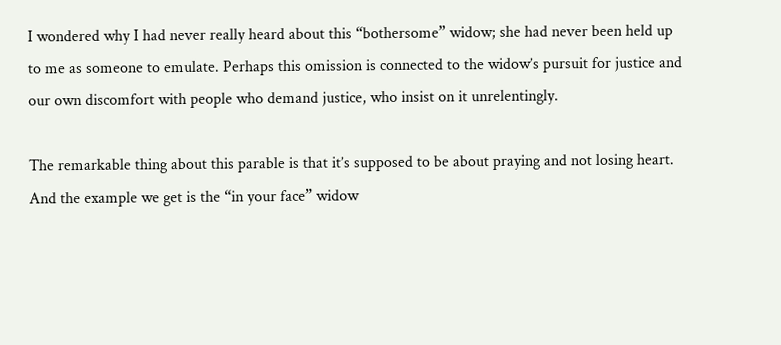I wondered why I had never really heard about this “bothersome” widow; she had never been held up to me as someone to emulate. Perhaps this omission is connected to the widow’s pursuit for justice and our own discomfort with people who demand justice, who insist on it unrelentingly.

The remarkable thing about this parable is that it’s supposed to be about praying and not losing heart. And the example we get is the “in your face” widow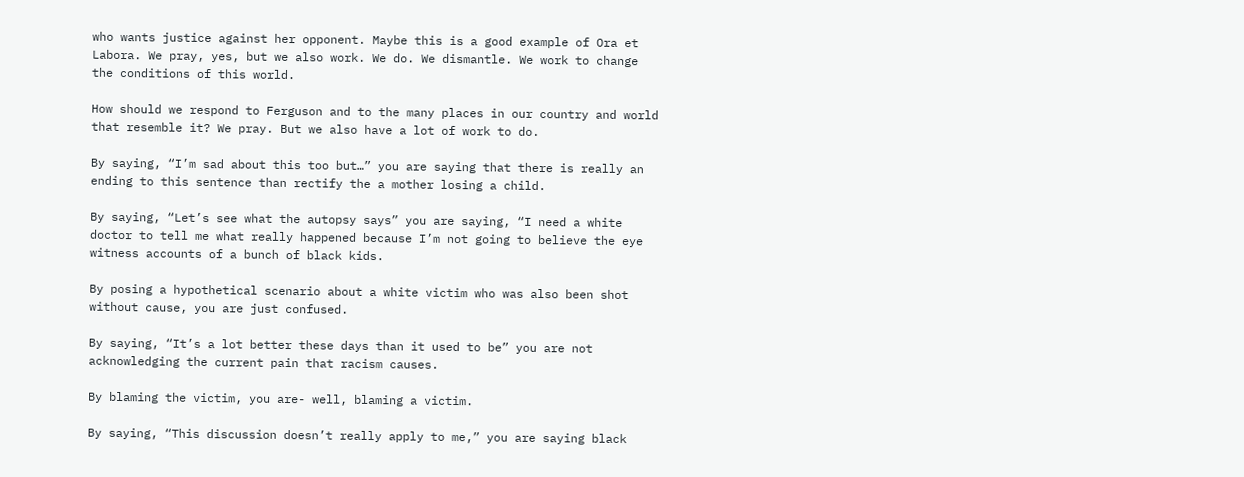who wants justice against her opponent. Maybe this is a good example of Ora et Labora. We pray, yes, but we also work. We do. We dismantle. We work to change the conditions of this world.

How should we respond to Ferguson and to the many places in our country and world that resemble it? We pray. But we also have a lot of work to do.

By saying, “I’m sad about this too but…” you are saying that there is really an ending to this sentence than rectify the a mother losing a child.

By saying, “Let’s see what the autopsy says” you are saying, “I need a white doctor to tell me what really happened because I’m not going to believe the eye witness accounts of a bunch of black kids.

By posing a hypothetical scenario about a white victim who was also been shot without cause, you are just confused.

By saying, “It’s a lot better these days than it used to be” you are not acknowledging the current pain that racism causes.

By blaming the victim, you are- well, blaming a victim.

By saying, “This discussion doesn’t really apply to me,” you are saying black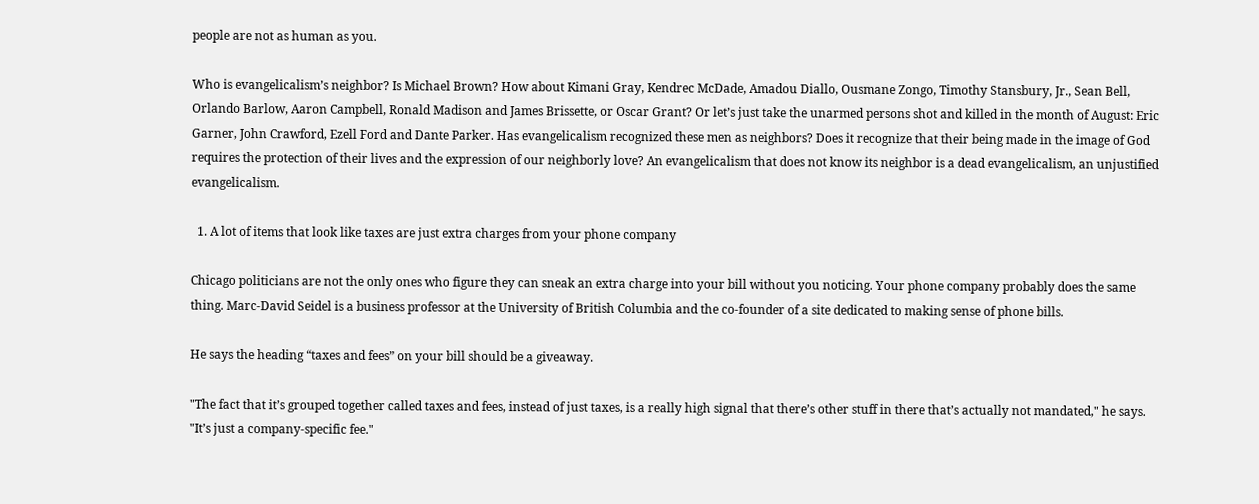people are not as human as you.

Who is evangelicalism’s neighbor? Is Michael Brown? How about Kimani Gray, Kendrec McDade, Amadou Diallo, Ousmane Zongo, Timothy Stansbury, Jr., Sean Bell, Orlando Barlow, Aaron Campbell, Ronald Madison and James Brissette, or Oscar Grant? Or let’s just take the unarmed persons shot and killed in the month of August: Eric Garner, John Crawford, Ezell Ford and Dante Parker. Has evangelicalism recognized these men as neighbors? Does it recognize that their being made in the image of God requires the protection of their lives and the expression of our neighborly love? An evangelicalism that does not know its neighbor is a dead evangelicalism, an unjustified evangelicalism.

  1. A lot of items that look like taxes are just extra charges from your phone company

Chicago politicians are not the only ones who figure they can sneak an extra charge into your bill without you noticing. Your phone company probably does the same thing. Marc-David Seidel is a business professor at the University of British Columbia and the co-founder of a site dedicated to making sense of phone bills.

He says the heading “taxes and fees” on your bill should be a giveaway.

"The fact that it’s grouped together called taxes and fees, instead of just taxes, is a really high signal that there’s other stuff in there that’s actually not mandated," he says. "It’s just a company-specific fee."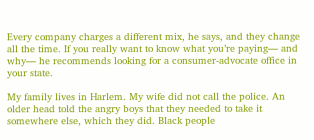Every company charges a different mix, he says, and they change all the time. If you really want to know what you’re paying— and why— he recommends looking for a consumer-advocate office in your state.

My family lives in Harlem. My wife did not call the police. An older head told the angry boys that they needed to take it somewhere else, which they did. Black people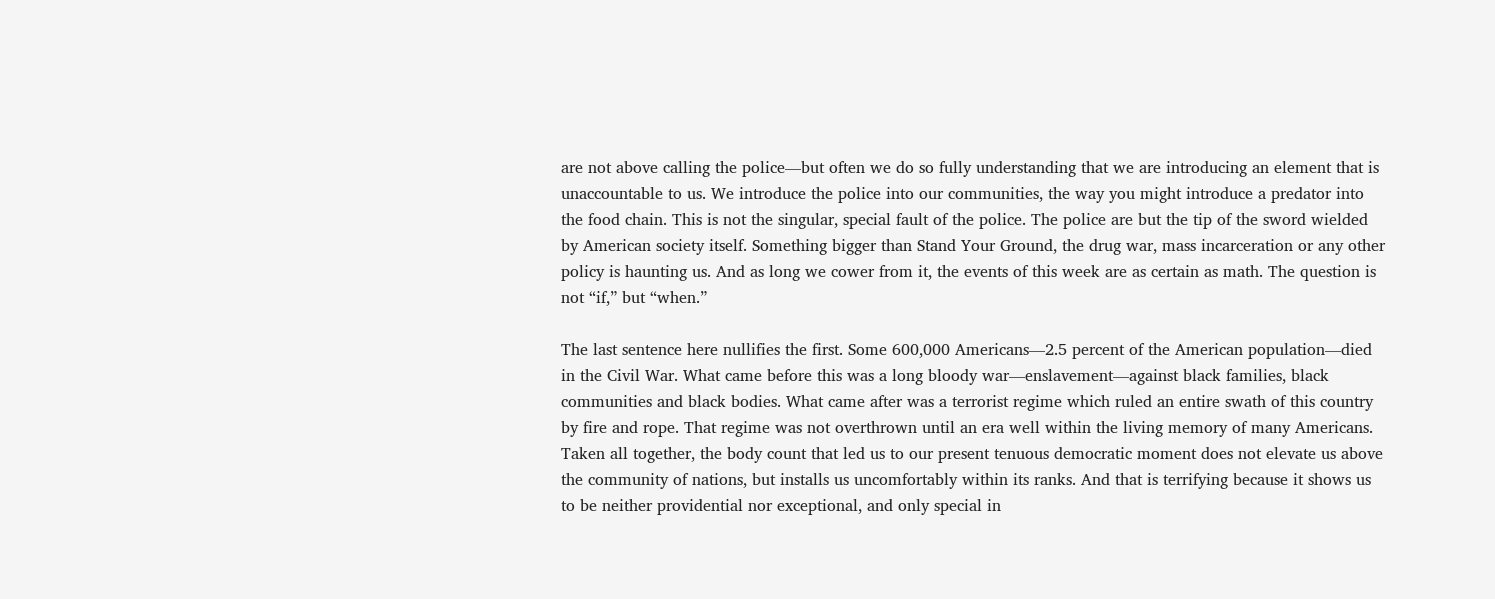are not above calling the police—but often we do so fully understanding that we are introducing an element that is unaccountable to us. We introduce the police into our communities, the way you might introduce a predator into the food chain. This is not the singular, special fault of the police. The police are but the tip of the sword wielded by American society itself. Something bigger than Stand Your Ground, the drug war, mass incarceration or any other policy is haunting us. And as long we cower from it, the events of this week are as certain as math. The question is not “if,” but “when.”

The last sentence here nullifies the first. Some 600,000 Americans—2.5 percent of the American population—died in the Civil War. What came before this was a long bloody war—enslavement—against black families, black communities and black bodies. What came after was a terrorist regime which ruled an entire swath of this country by fire and rope. That regime was not overthrown until an era well within the living memory of many Americans. Taken all together, the body count that led us to our present tenuous democratic moment does not elevate us above the community of nations, but installs us uncomfortably within its ranks. And that is terrifying because it shows us to be neither providential nor exceptional, and only special in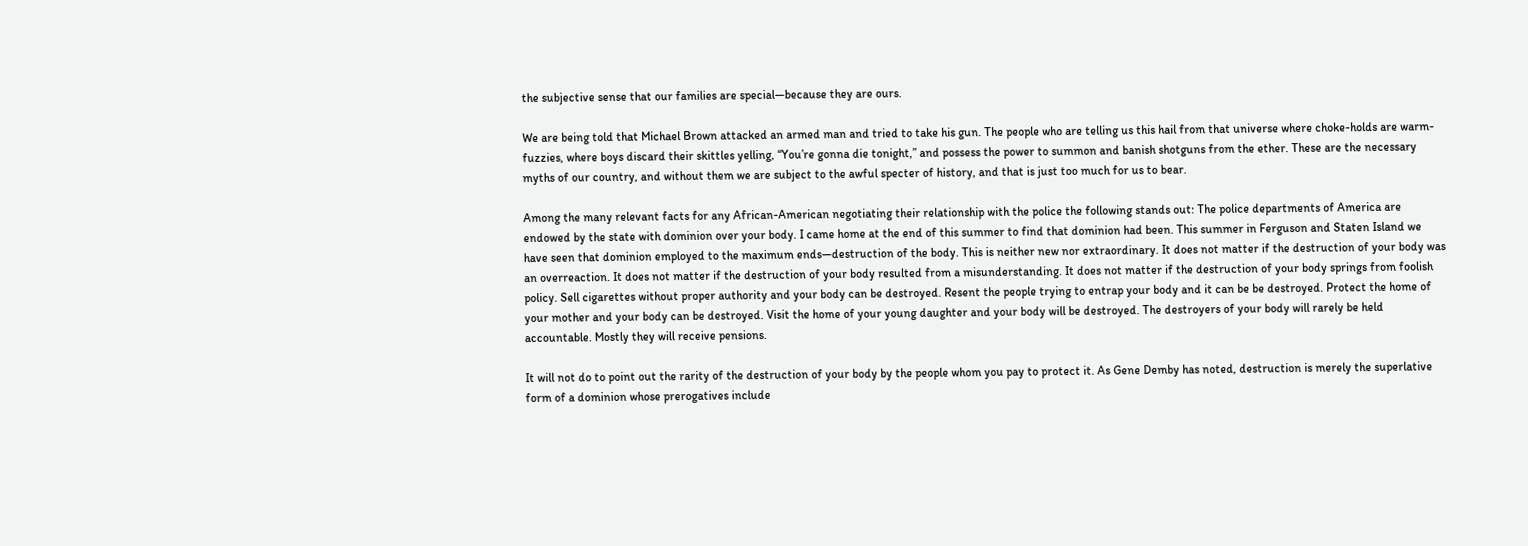the subjective sense that our families are special—because they are ours.

We are being told that Michael Brown attacked an armed man and tried to take his gun. The people who are telling us this hail from that universe where choke-holds are warm-fuzzies, where boys discard their skittles yelling, “You’re gonna die tonight,” and possess the power to summon and banish shotguns from the ether. These are the necessary myths of our country, and without them we are subject to the awful specter of history, and that is just too much for us to bear.

Among the many relevant facts for any African-American negotiating their relationship with the police the following stands out: The police departments of America are endowed by the state with dominion over your body. I came home at the end of this summer to find that dominion had been. This summer in Ferguson and Staten Island we have seen that dominion employed to the maximum ends—destruction of the body. This is neither new nor extraordinary. It does not matter if the destruction of your body was an overreaction. It does not matter if the destruction of your body resulted from a misunderstanding. It does not matter if the destruction of your body springs from foolish policy. Sell cigarettes without proper authority and your body can be destroyed. Resent the people trying to entrap your body and it can be be destroyed. Protect the home of your mother and your body can be destroyed. Visit the home of your young daughter and your body will be destroyed. The destroyers of your body will rarely be held accountable. Mostly they will receive pensions.

It will not do to point out the rarity of the destruction of your body by the people whom you pay to protect it. As Gene Demby has noted, destruction is merely the superlative form of a dominion whose prerogatives include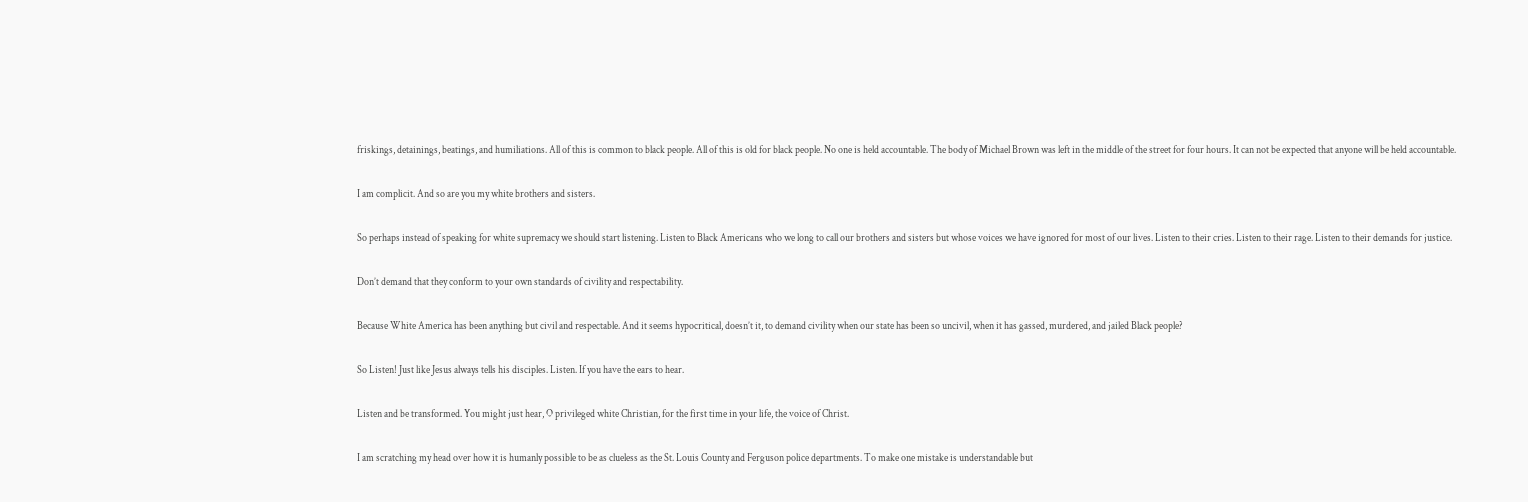friskings, detainings, beatings, and humiliations. All of this is common to black people. All of this is old for black people. No one is held accountable. The body of Michael Brown was left in the middle of the street for four hours. It can not be expected that anyone will be held accountable.

I am complicit. And so are you my white brothers and sisters.

So perhaps instead of speaking for white supremacy we should start listening. Listen to Black Americans who we long to call our brothers and sisters but whose voices we have ignored for most of our lives. Listen to their cries. Listen to their rage. Listen to their demands for justice.

Don’t demand that they conform to your own standards of civility and respectability.

Because White America has been anything but civil and respectable. And it seems hypocritical, doesn’t it, to demand civility when our state has been so uncivil, when it has gassed, murdered, and jailed Black people?

So Listen! Just like Jesus always tells his disciples. Listen. If you have the ears to hear.

Listen and be transformed. You might just hear, O privileged white Christian, for the first time in your life, the voice of Christ.

I am scratching my head over how it is humanly possible to be as clueless as the St. Louis County and Ferguson police departments. To make one mistake is understandable but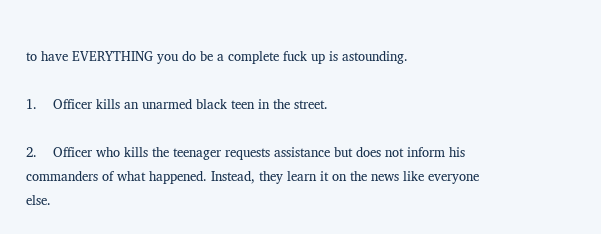to have EVERYTHING you do be a complete fuck up is astounding.

1.    Officer kills an unarmed black teen in the street.

2.    Officer who kills the teenager requests assistance but does not inform his commanders of what happened. Instead, they learn it on the news like everyone else.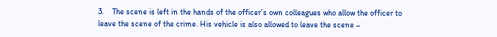3.    The scene is left in the hands of the officer’s own colleagues who allow the officer to leave the scene of the crime. His vehicle is also allowed to leave the scene –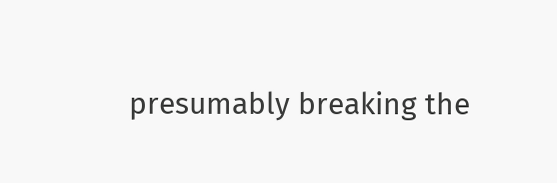presumably breaking the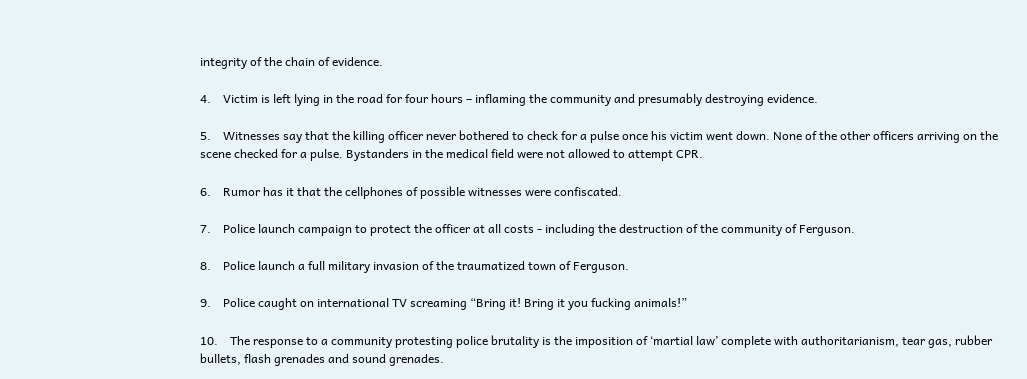integrity of the chain of evidence.

4.    Victim is left lying in the road for four hours – inflaming the community and presumably destroying evidence.

5.    Witnesses say that the killing officer never bothered to check for a pulse once his victim went down. None of the other officers arriving on the scene checked for a pulse. Bystanders in the medical field were not allowed to attempt CPR.

6.    Rumor has it that the cellphones of possible witnesses were confiscated.

7.    Police launch campaign to protect the officer at all costs - including the destruction of the community of Ferguson.

8.    Police launch a full military invasion of the traumatized town of Ferguson.

9.    Police caught on international TV screaming “Bring it! Bring it you fucking animals!”

10.    The response to a community protesting police brutality is the imposition of ‘martial law’ complete with authoritarianism, tear gas, rubber bullets, flash grenades and sound grenades.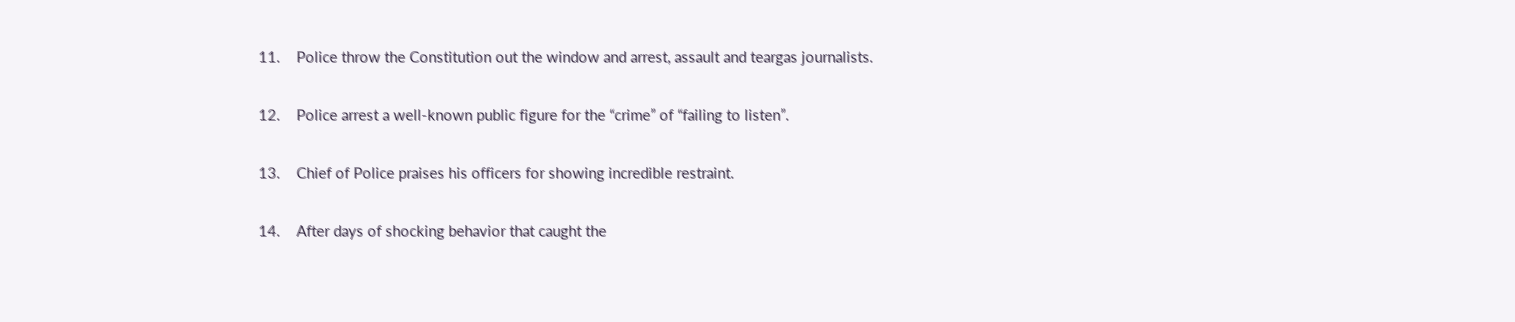11.    Police throw the Constitution out the window and arrest, assault and teargas journalists.

12.    Police arrest a well-known public figure for the “crime” of “failing to listen”.

13.    Chief of Police praises his officers for showing incredible restraint.

14.    After days of shocking behavior that caught the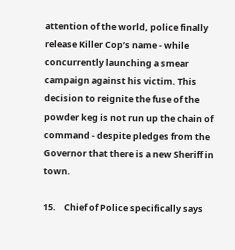attention of the world, police finally release Killer Cop’s name - while concurrently launching a smear campaign against his victim. This decision to reignite the fuse of the powder keg is not run up the chain of command - despite pledges from the Governor that there is a new Sheriff in town.

15.    Chief of Police specifically says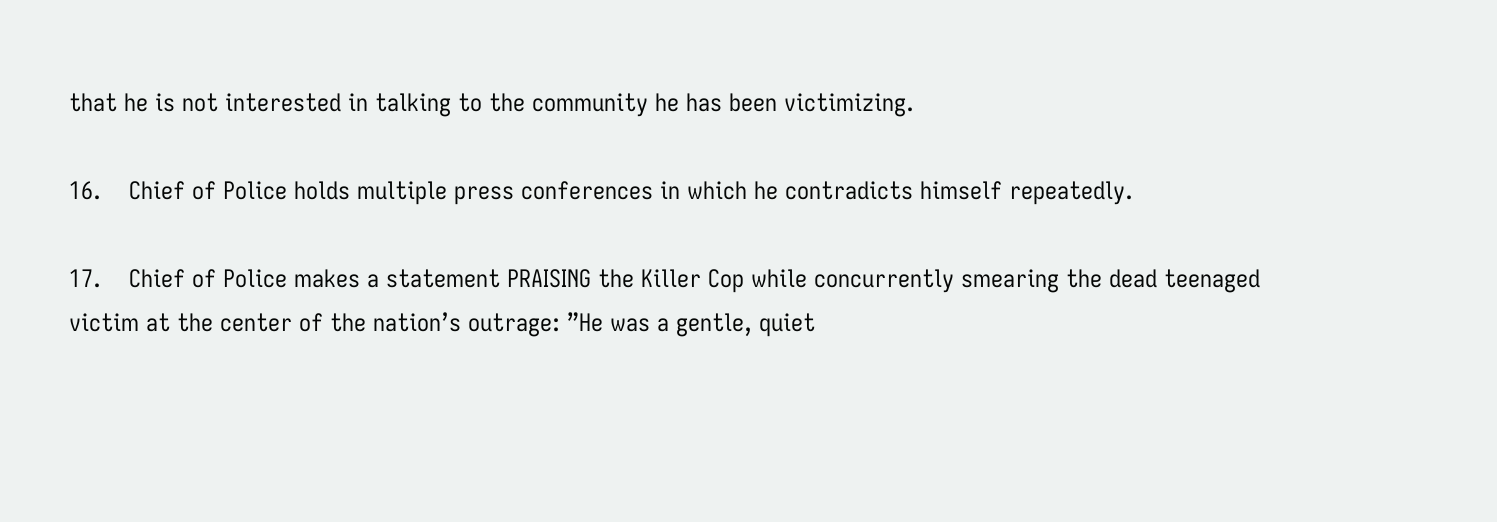that he is not interested in talking to the community he has been victimizing.

16.    Chief of Police holds multiple press conferences in which he contradicts himself repeatedly.

17.    Chief of Police makes a statement PRAISING the Killer Cop while concurrently smearing the dead teenaged victim at the center of the nation’s outrage: ”He was a gentle, quiet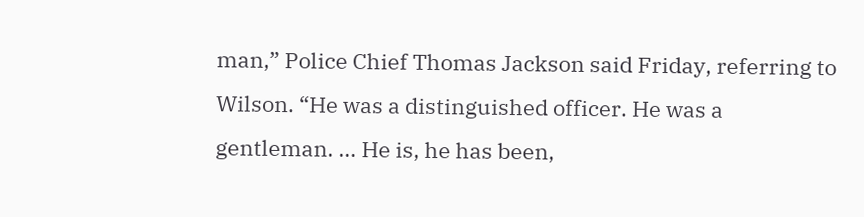man,” Police Chief Thomas Jackson said Friday, referring to Wilson. “He was a distinguished officer. He was a gentleman. … He is, he has been,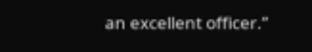an excellent officer.”